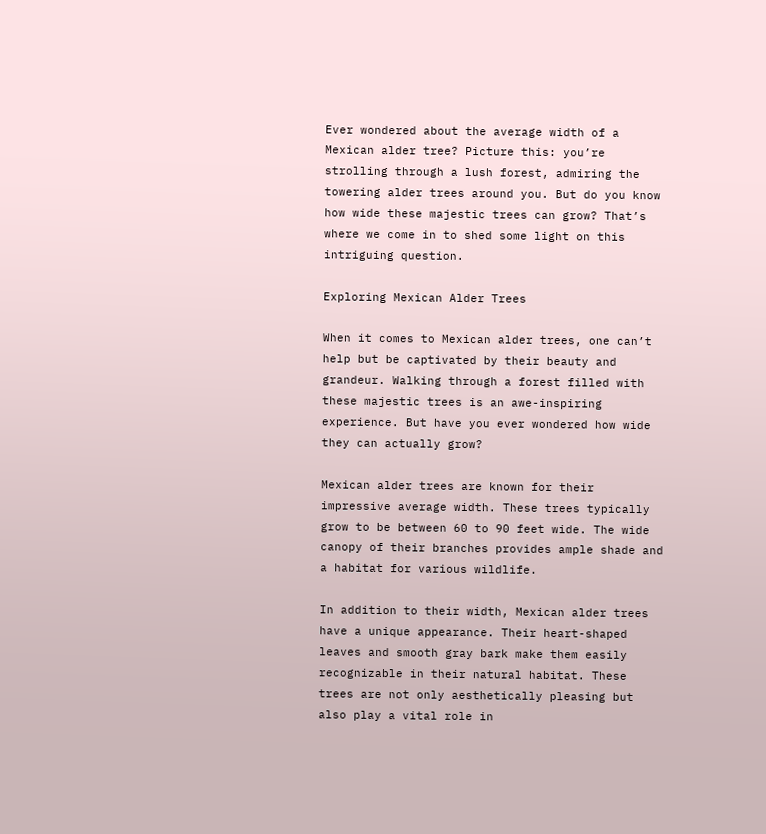Ever wondered about the average width of a Mexican alder tree? Picture this: you’re strolling through a lush forest, admiring the towering alder trees around you. But do you know how wide these majestic trees can grow? That’s where we come in to shed some light on this intriguing question.

Exploring Mexican Alder Trees

When it comes to Mexican alder trees, one can’t help but be captivated by their beauty and grandeur. Walking through a forest filled with these majestic trees is an awe-inspiring experience. But have you ever wondered how wide they can actually grow?

Mexican alder trees are known for their impressive average width. These trees typically grow to be between 60 to 90 feet wide. The wide canopy of their branches provides ample shade and a habitat for various wildlife.

In addition to their width, Mexican alder trees have a unique appearance. Their heart-shaped leaves and smooth gray bark make them easily recognizable in their natural habitat. These trees are not only aesthetically pleasing but also play a vital role in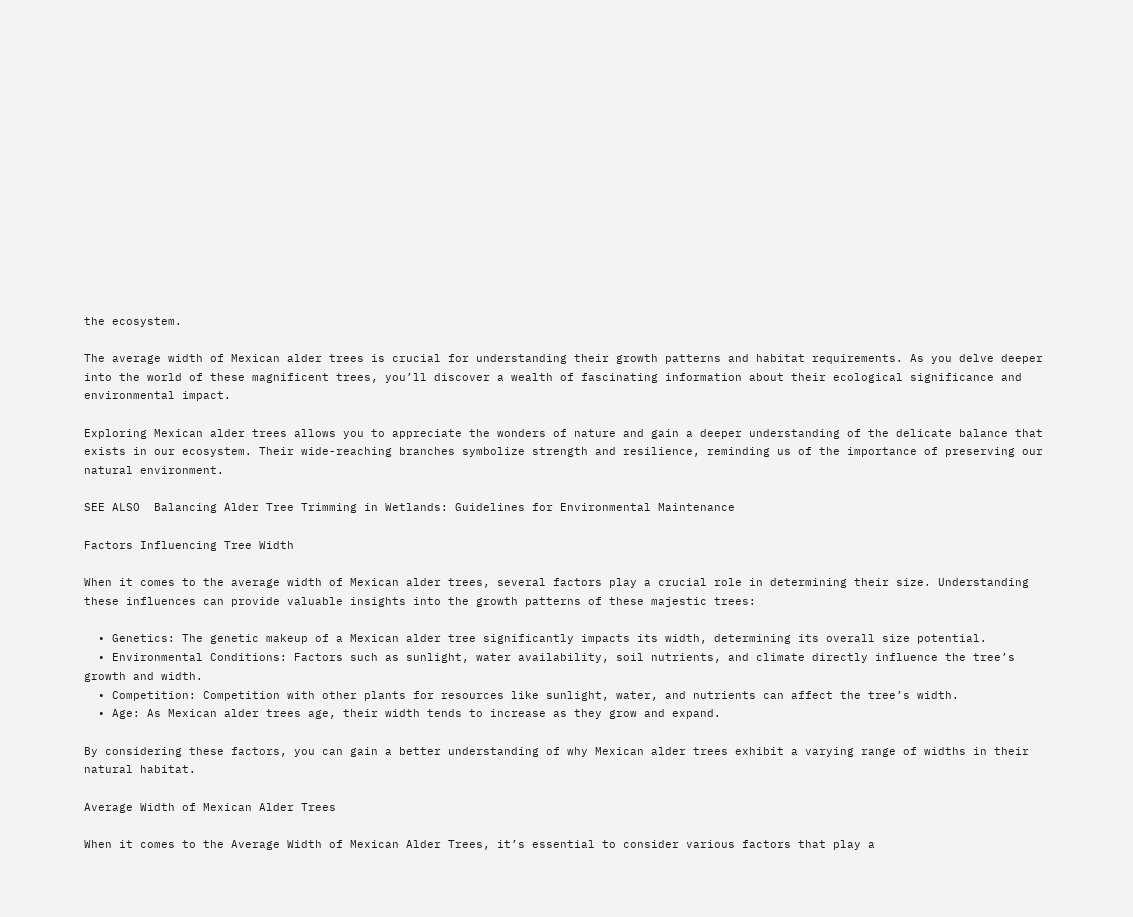the ecosystem.

The average width of Mexican alder trees is crucial for understanding their growth patterns and habitat requirements. As you delve deeper into the world of these magnificent trees, you’ll discover a wealth of fascinating information about their ecological significance and environmental impact.

Exploring Mexican alder trees allows you to appreciate the wonders of nature and gain a deeper understanding of the delicate balance that exists in our ecosystem. Their wide-reaching branches symbolize strength and resilience, reminding us of the importance of preserving our natural environment.

SEE ALSO  Balancing Alder Tree Trimming in Wetlands: Guidelines for Environmental Maintenance

Factors Influencing Tree Width

When it comes to the average width of Mexican alder trees, several factors play a crucial role in determining their size. Understanding these influences can provide valuable insights into the growth patterns of these majestic trees:

  • Genetics: The genetic makeup of a Mexican alder tree significantly impacts its width, determining its overall size potential.
  • Environmental Conditions: Factors such as sunlight, water availability, soil nutrients, and climate directly influence the tree’s growth and width.
  • Competition: Competition with other plants for resources like sunlight, water, and nutrients can affect the tree’s width.
  • Age: As Mexican alder trees age, their width tends to increase as they grow and expand.

By considering these factors, you can gain a better understanding of why Mexican alder trees exhibit a varying range of widths in their natural habitat.

Average Width of Mexican Alder Trees

When it comes to the Average Width of Mexican Alder Trees, it’s essential to consider various factors that play a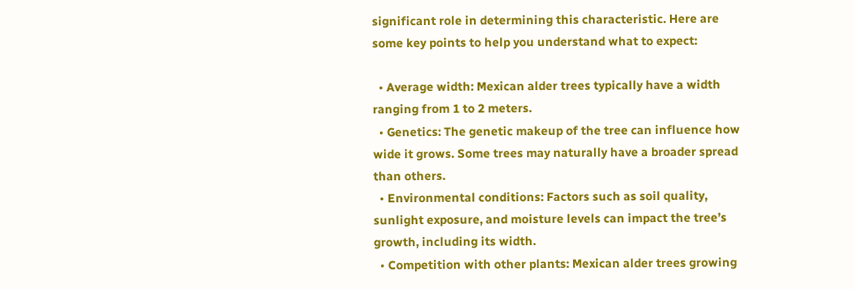significant role in determining this characteristic. Here are some key points to help you understand what to expect:

  • Average width: Mexican alder trees typically have a width ranging from 1 to 2 meters.
  • Genetics: The genetic makeup of the tree can influence how wide it grows. Some trees may naturally have a broader spread than others.
  • Environmental conditions: Factors such as soil quality, sunlight exposure, and moisture levels can impact the tree’s growth, including its width.
  • Competition with other plants: Mexican alder trees growing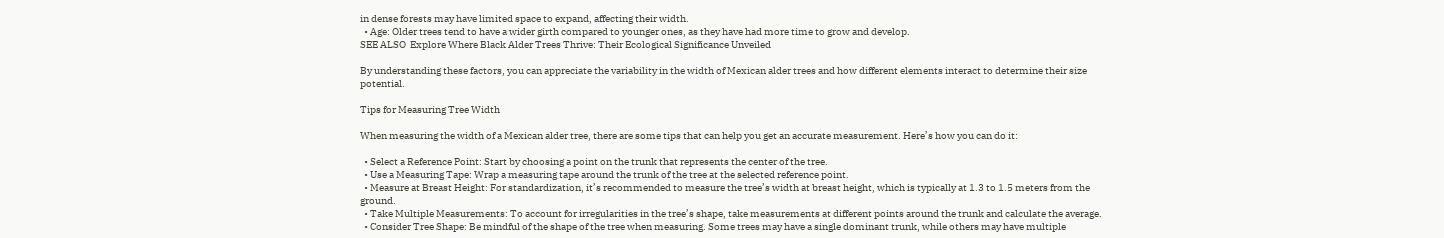in dense forests may have limited space to expand, affecting their width.
  • Age: Older trees tend to have a wider girth compared to younger ones, as they have had more time to grow and develop.
SEE ALSO  Explore Where Black Alder Trees Thrive: Their Ecological Significance Unveiled

By understanding these factors, you can appreciate the variability in the width of Mexican alder trees and how different elements interact to determine their size potential.

Tips for Measuring Tree Width

When measuring the width of a Mexican alder tree, there are some tips that can help you get an accurate measurement. Here’s how you can do it:

  • Select a Reference Point: Start by choosing a point on the trunk that represents the center of the tree.
  • Use a Measuring Tape: Wrap a measuring tape around the trunk of the tree at the selected reference point.
  • Measure at Breast Height: For standardization, it’s recommended to measure the tree’s width at breast height, which is typically at 1.3 to 1.5 meters from the ground.
  • Take Multiple Measurements: To account for irregularities in the tree’s shape, take measurements at different points around the trunk and calculate the average.
  • Consider Tree Shape: Be mindful of the shape of the tree when measuring. Some trees may have a single dominant trunk, while others may have multiple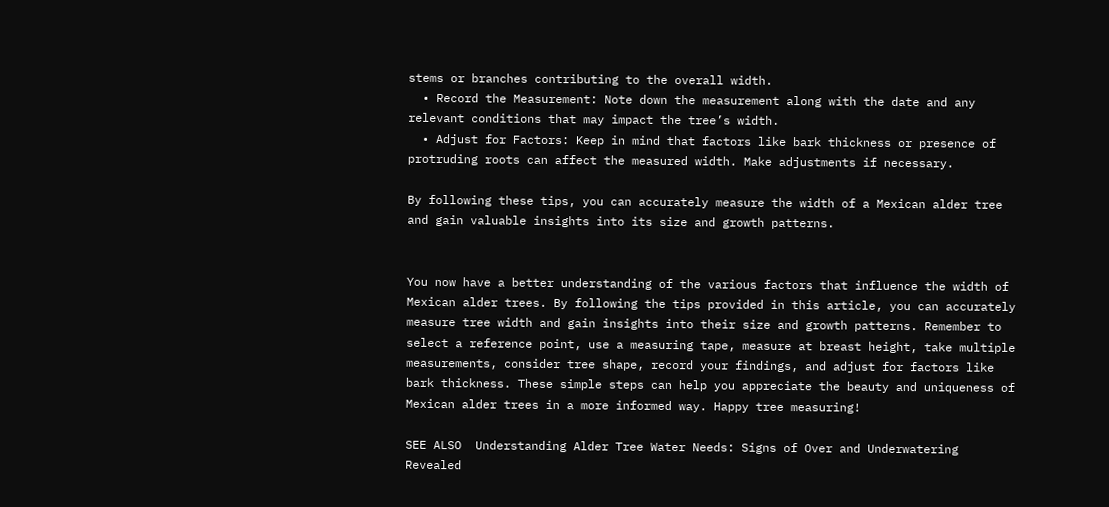stems or branches contributing to the overall width.
  • Record the Measurement: Note down the measurement along with the date and any relevant conditions that may impact the tree’s width.
  • Adjust for Factors: Keep in mind that factors like bark thickness or presence of protruding roots can affect the measured width. Make adjustments if necessary.

By following these tips, you can accurately measure the width of a Mexican alder tree and gain valuable insights into its size and growth patterns.


You now have a better understanding of the various factors that influence the width of Mexican alder trees. By following the tips provided in this article, you can accurately measure tree width and gain insights into their size and growth patterns. Remember to select a reference point, use a measuring tape, measure at breast height, take multiple measurements, consider tree shape, record your findings, and adjust for factors like bark thickness. These simple steps can help you appreciate the beauty and uniqueness of Mexican alder trees in a more informed way. Happy tree measuring!

SEE ALSO  Understanding Alder Tree Water Needs: Signs of Over and Underwatering Revealed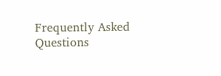Frequently Asked Questions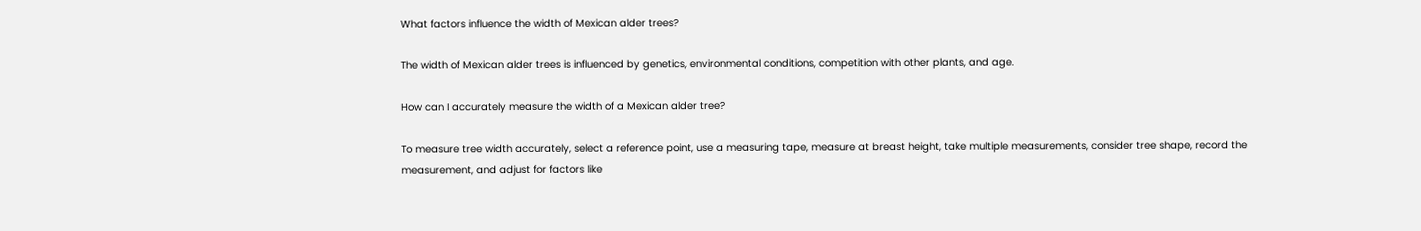What factors influence the width of Mexican alder trees?

The width of Mexican alder trees is influenced by genetics, environmental conditions, competition with other plants, and age.

How can I accurately measure the width of a Mexican alder tree?

To measure tree width accurately, select a reference point, use a measuring tape, measure at breast height, take multiple measurements, consider tree shape, record the measurement, and adjust for factors like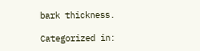bark thickness.

Categorized in: